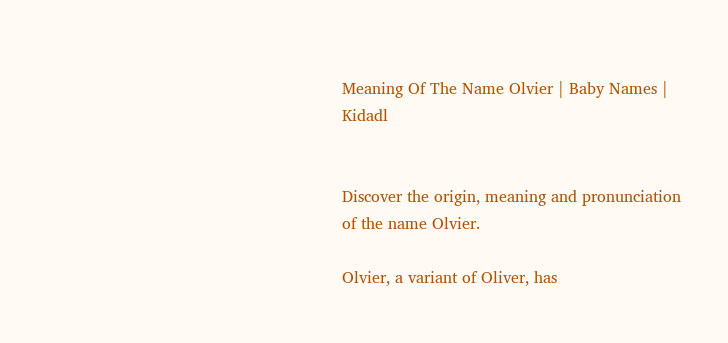Meaning Of The Name Olvier | Baby Names | Kidadl


Discover the origin, meaning and pronunciation of the name Olvier.

Olvier, a variant of Oliver, has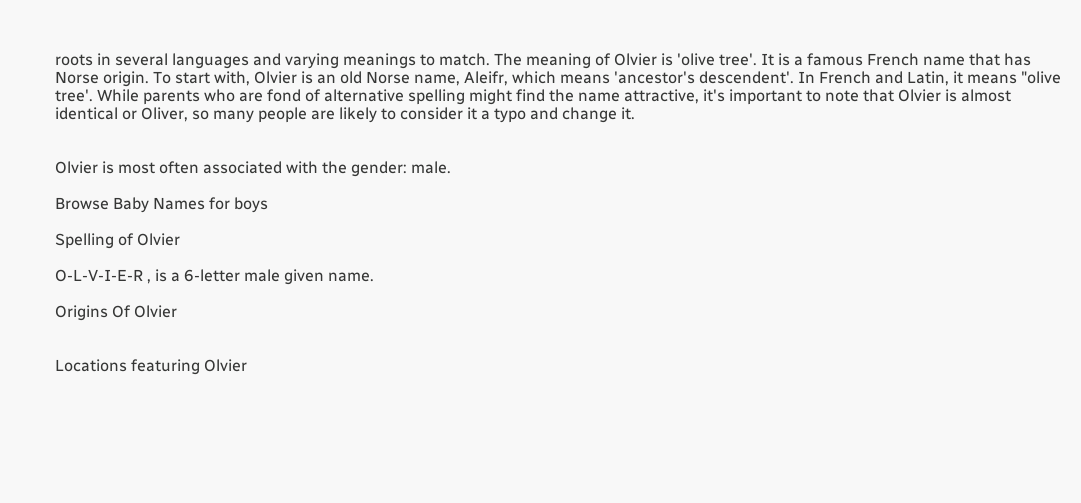roots in several languages and varying meanings to match. The meaning of Olvier is 'olive tree'. It is a famous French name that has Norse origin. To start with, Olvier is an old Norse name, Aleifr, which means 'ancestor's descendent'. In French and Latin, it means "olive tree'. While parents who are fond of alternative spelling might find the name attractive, it's important to note that Olvier is almost identical or Oliver, so many people are likely to consider it a typo and change it.


Olvier is most often associated with the gender: male.

Browse Baby Names for boys

Spelling of Olvier

O-L-V-I-E-R , is a 6-letter male given name.

Origins Of Olvier


Locations featuring Olvier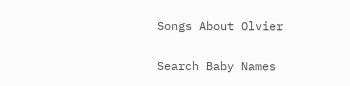Songs About Olvier

Search Baby Names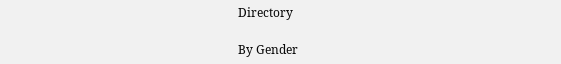Directory

By Gender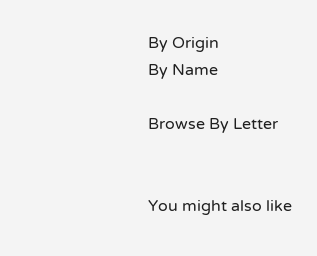By Origin
By Name

Browse By Letter


You might also like